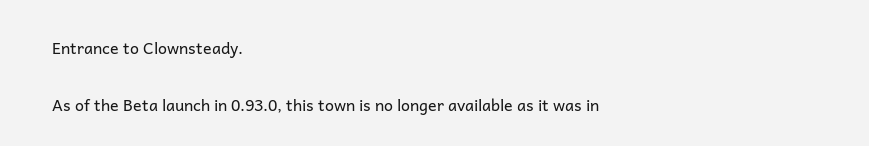Entrance to Clownsteady.

As of the Beta launch in 0.93.0, this town is no longer available as it was in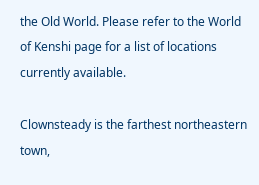the Old World. Please refer to the World of Kenshi page for a list of locations currently available.

Clownsteady is the farthest northeastern town,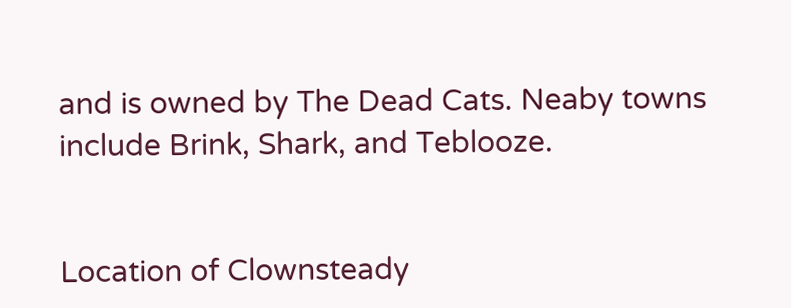and is owned by The Dead Cats. Neaby towns include Brink, Shark, and Teblooze.


Location of Clownsteady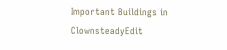Important Buildings in ClownsteadyEdit